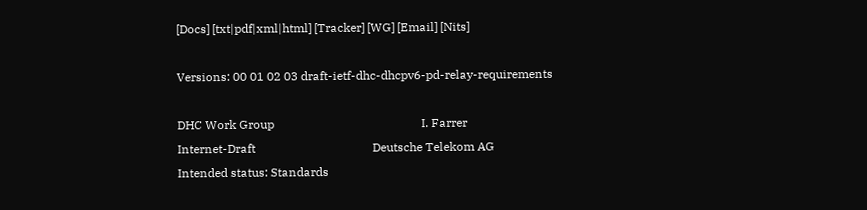[Docs] [txt|pdf|xml|html] [Tracker] [WG] [Email] [Nits]

Versions: 00 01 02 03 draft-ietf-dhc-dhcpv6-pd-relay-requirements

DHC Work Group                                                 I. Farrer
Internet-Draft                                       Deutsche Telekom AG
Intended status: Standards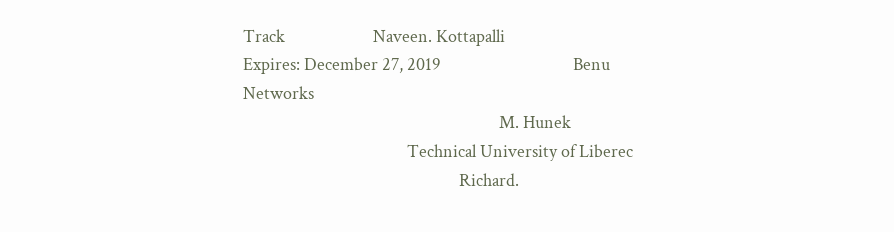Track                      Naveen. Kottapalli
Expires: December 27, 2019                                 Benu Networks
                                                                M. Hunek
                                         Technical University of Liberec
                                                      Richard.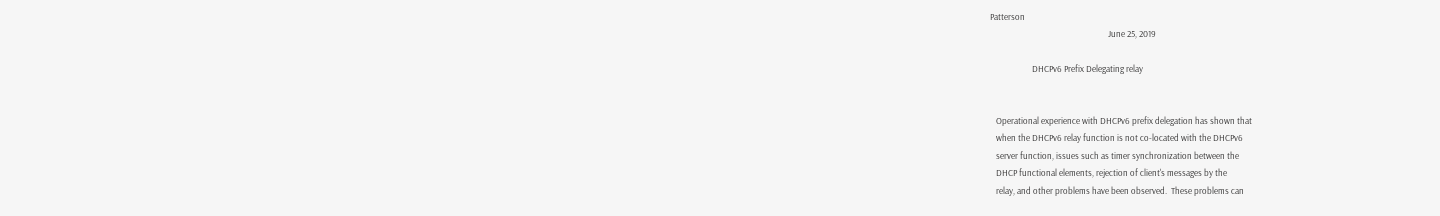Patterson
                                                           June 25, 2019

                     DHCPv6 Prefix Delegating relay


   Operational experience with DHCPv6 prefix delegation has shown that
   when the DHCPv6 relay function is not co-located with the DHCPv6
   server function, issues such as timer synchronization between the
   DHCP functional elements, rejection of client's messages by the
   relay, and other problems have been observed.  These problems can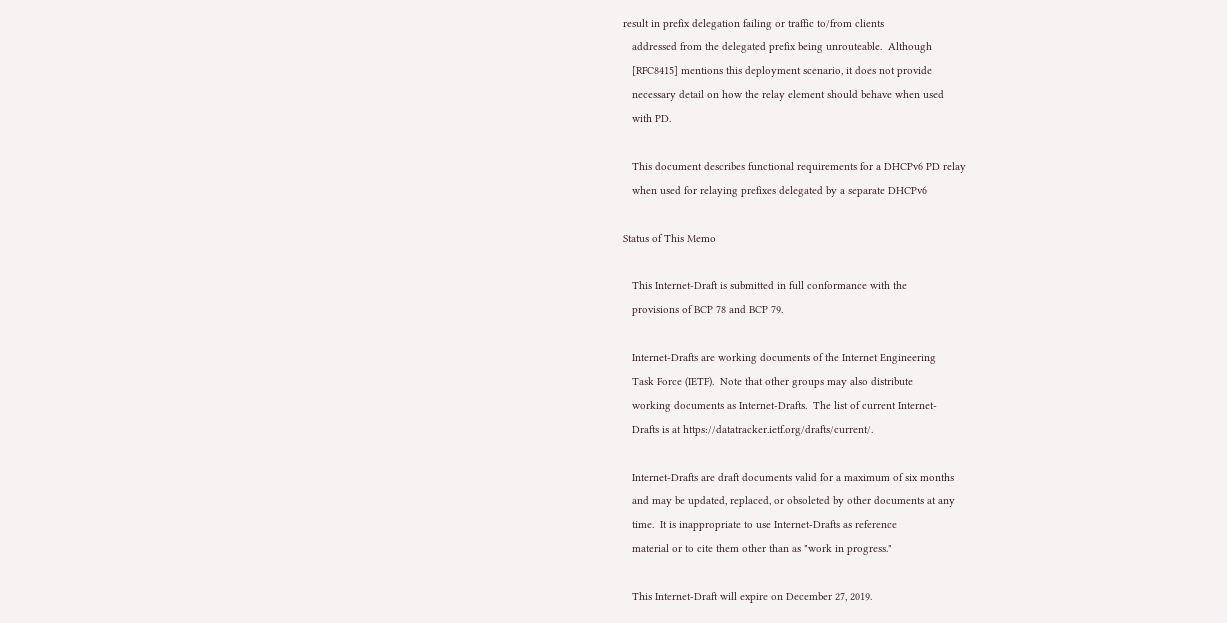result in prefix delegation failing or traffic to/from clients
   addressed from the delegated prefix being unrouteable.  Although
   [RFC8415] mentions this deployment scenario, it does not provide
   necessary detail on how the relay element should behave when used
   with PD.

   This document describes functional requirements for a DHCPv6 PD relay
   when used for relaying prefixes delegated by a separate DHCPv6

Status of This Memo

   This Internet-Draft is submitted in full conformance with the
   provisions of BCP 78 and BCP 79.

   Internet-Drafts are working documents of the Internet Engineering
   Task Force (IETF).  Note that other groups may also distribute
   working documents as Internet-Drafts.  The list of current Internet-
   Drafts is at https://datatracker.ietf.org/drafts/current/.

   Internet-Drafts are draft documents valid for a maximum of six months
   and may be updated, replaced, or obsoleted by other documents at any
   time.  It is inappropriate to use Internet-Drafts as reference
   material or to cite them other than as "work in progress."

   This Internet-Draft will expire on December 27, 2019.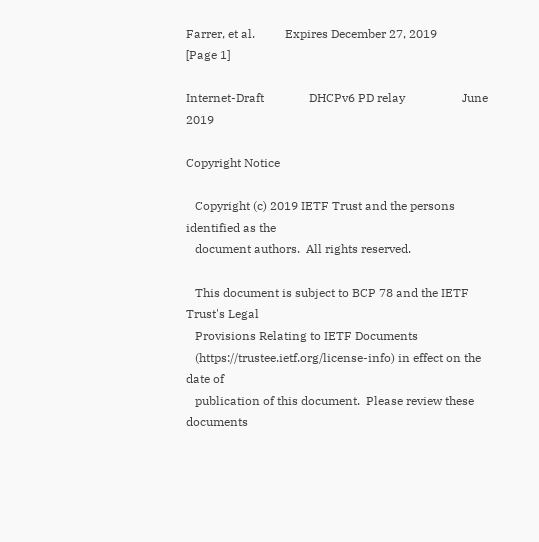Farrer, et al.          Expires December 27, 2019               [Page 1]

Internet-Draft               DHCPv6 PD relay                   June 2019

Copyright Notice

   Copyright (c) 2019 IETF Trust and the persons identified as the
   document authors.  All rights reserved.

   This document is subject to BCP 78 and the IETF Trust's Legal
   Provisions Relating to IETF Documents
   (https://trustee.ietf.org/license-info) in effect on the date of
   publication of this document.  Please review these documents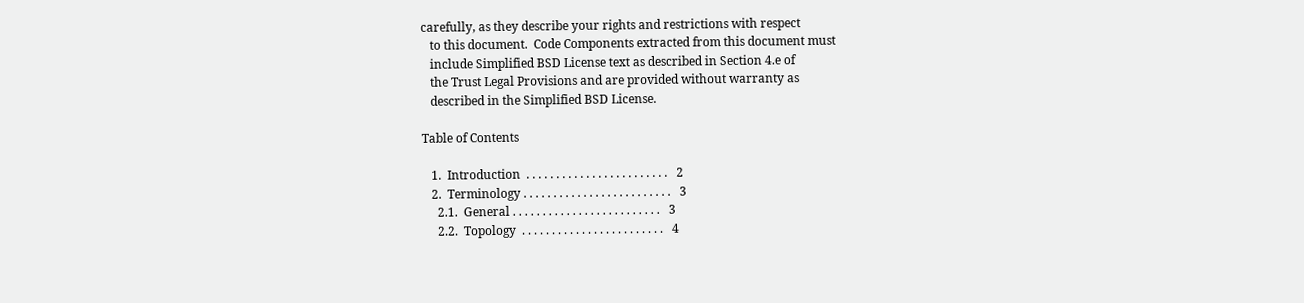carefully, as they describe your rights and restrictions with respect
   to this document.  Code Components extracted from this document must
   include Simplified BSD License text as described in Section 4.e of
   the Trust Legal Provisions and are provided without warranty as
   described in the Simplified BSD License.

Table of Contents

   1.  Introduction  . . . . . . . . . . . . . . . . . . . . . . . .   2
   2.  Terminology . . . . . . . . . . . . . . . . . . . . . . . . .   3
     2.1.  General . . . . . . . . . . . . . . . . . . . . . . . . .   3
     2.2.  Topology  . . . . . . . . . . . . . . . . . . . . . . . .   4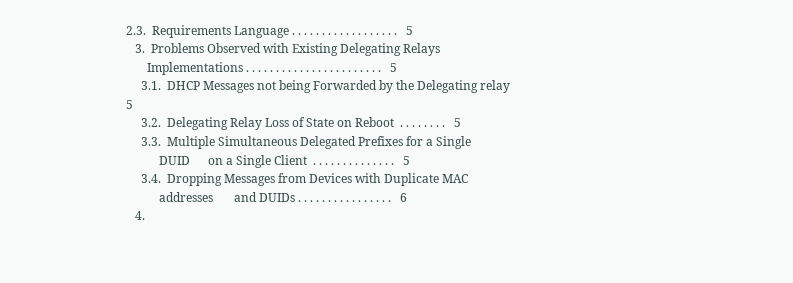2.3.  Requirements Language . . . . . . . . . . . . . . . . . .   5
   3.  Problems Observed with Existing Delegating Relays
       Implementations . . . . . . . . . . . . . . . . . . . . . . .   5
     3.1.  DHCP Messages not being Forwarded by the Delegating relay   5
     3.2.  Delegating Relay Loss of State on Reboot  . . . . . . . .   5
     3.3.  Multiple Simultaneous Delegated Prefixes for a Single
           DUID      on a Single Client  . . . . . . . . . . . . . .   5
     3.4.  Dropping Messages from Devices with Duplicate MAC
           addresses       and DUIDs . . . . . . . . . . . . . . . .   6
   4.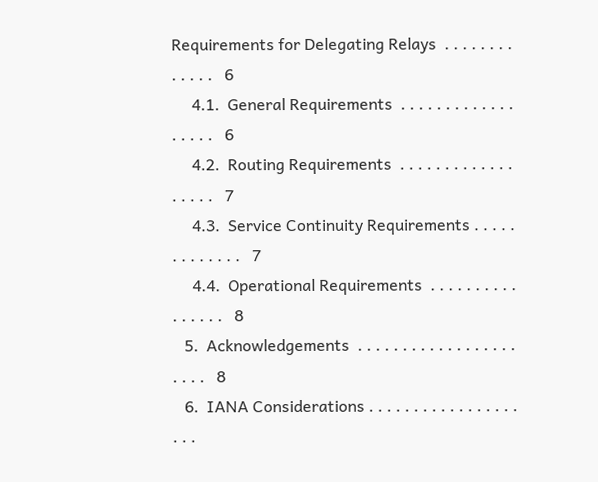Requirements for Delegating Relays  . . . . . . . . . . . . .   6
     4.1.  General Requirements  . . . . . . . . . . . . . . . . . .   6
     4.2.  Routing Requirements  . . . . . . . . . . . . . . . . . .   7
     4.3.  Service Continuity Requirements . . . . . . . . . . . . .   7
     4.4.  Operational Requirements  . . . . . . . . . . . . . . . .   8
   5.  Acknowledgements  . . . . . . . . . . . . . . . . . . . . . .   8
   6.  IANA Considerations . . . . . . . . . . . . . . . . . . . .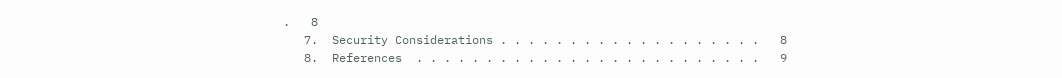.   8
   7.  Security Considerations . . . . . . . . . . . . . . . . . . .   8
   8.  References  . . . . . . . . . . . . . . . . . . . . . . . . .   9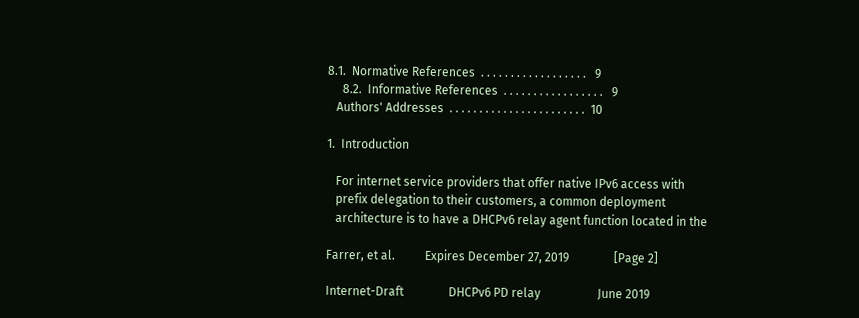8.1.  Normative References  . . . . . . . . . . . . . . . . . .   9
     8.2.  Informative References  . . . . . . . . . . . . . . . . .   9
   Authors' Addresses  . . . . . . . . . . . . . . . . . . . . . . .  10

1.  Introduction

   For internet service providers that offer native IPv6 access with
   prefix delegation to their customers, a common deployment
   architecture is to have a DHCPv6 relay agent function located in the

Farrer, et al.          Expires December 27, 2019               [Page 2]

Internet-Draft               DHCPv6 PD relay                   June 2019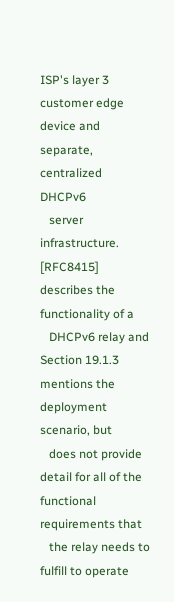ISP's layer 3 customer edge device and separate, centralized DHCPv6
   server infrastructure.  [RFC8415] describes the functionality of a
   DHCPv6 relay and Section 19.1.3 mentions the deployment scenario, but
   does not provide detail for all of the functional requirements that
   the relay needs to fulfill to operate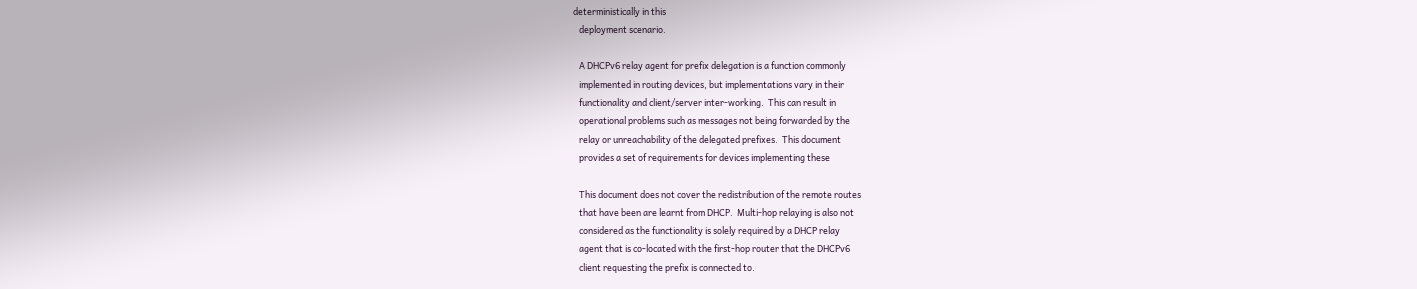deterministically in this
   deployment scenario.

   A DHCPv6 relay agent for prefix delegation is a function commonly
   implemented in routing devices, but implementations vary in their
   functionality and client/server inter-working.  This can result in
   operational problems such as messages not being forwarded by the
   relay or unreachability of the delegated prefixes.  This document
   provides a set of requirements for devices implementing these

   This document does not cover the redistribution of the remote routes
   that have been are learnt from DHCP.  Multi-hop relaying is also not
   considered as the functionality is solely required by a DHCP relay
   agent that is co-located with the first-hop router that the DHCPv6
   client requesting the prefix is connected to.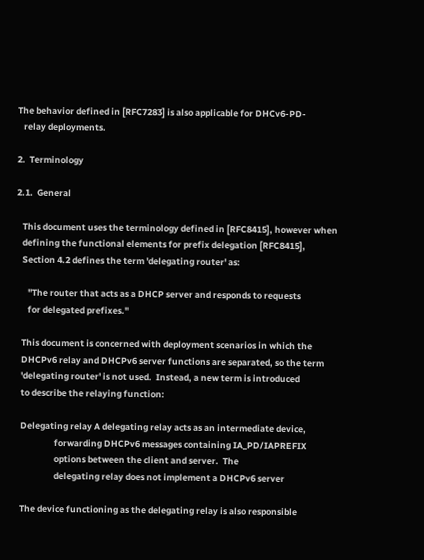The behavior defined in [RFC7283] is also applicable for DHCv6-PD-
   relay deployments.

2.  Terminology

2.1.  General

   This document uses the terminology defined in [RFC8415], however when
   defining the functional elements for prefix delegation [RFC8415],
   Section 4.2 defines the term 'delegating router' as:

      "The router that acts as a DHCP server and responds to requests
      for delegated prefixes."

   This document is concerned with deployment scenarios in which the
   DHCPv6 relay and DHCPv6 server functions are separated, so the term
   'delegating router' is not used.  Instead, a new term is introduced
   to describe the relaying function:

   Delegating relay A delegating relay acts as an intermediate device,
                    forwarding DHCPv6 messages containing IA_PD/IAPREFIX
                    options between the client and server.  The
                    delegating relay does not implement a DHCPv6 server

   The device functioning as the delegating relay is also responsible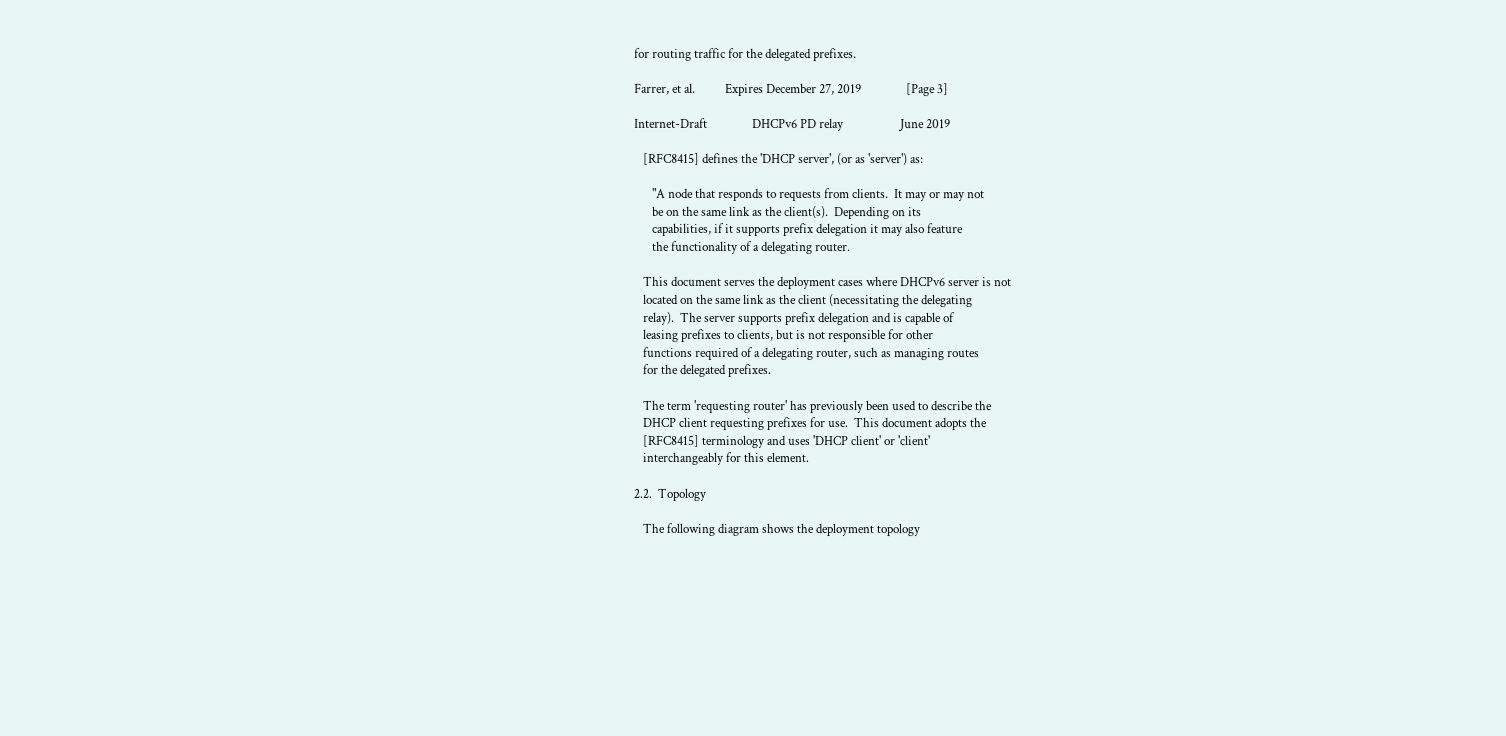for routing traffic for the delegated prefixes.

Farrer, et al.          Expires December 27, 2019               [Page 3]

Internet-Draft               DHCPv6 PD relay                   June 2019

   [RFC8415] defines the 'DHCP server', (or as 'server') as:

      "A node that responds to requests from clients.  It may or may not
      be on the same link as the client(s).  Depending on its
      capabilities, if it supports prefix delegation it may also feature
      the functionality of a delegating router.

   This document serves the deployment cases where DHCPv6 server is not
   located on the same link as the client (necessitating the delegating
   relay).  The server supports prefix delegation and is capable of
   leasing prefixes to clients, but is not responsible for other
   functions required of a delegating router, such as managing routes
   for the delegated prefixes.

   The term 'requesting router' has previously been used to describe the
   DHCP client requesting prefixes for use.  This document adopts the
   [RFC8415] terminology and uses 'DHCP client' or 'client'
   interchangeably for this element.

2.2.  Topology

   The following diagram shows the deployment topology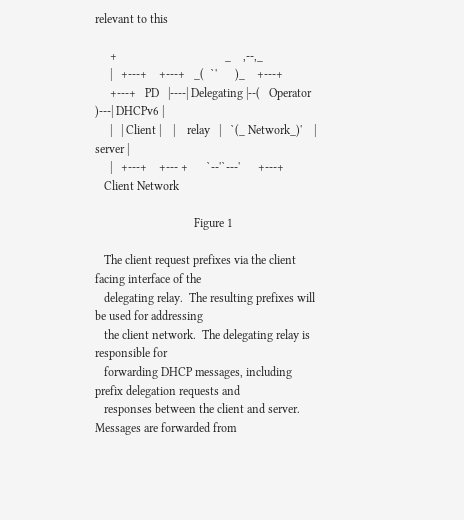relevant to this

     +                                    _    ,--,_
     |   +---+    +---+   _(  `'      )_    +---+
     +---+   PD   |----| Delegating |--(   Operator   )---| DHCPv6 |
     |   | Client |    |    relay   |   `(_ Network_)'    | server |
     |   +---+    +--- +      `--'`---'      +---+
   Client Network

                                 Figure 1

   The client request prefixes via the client facing interface of the
   delegating relay.  The resulting prefixes will be used for addressing
   the client network.  The delegating relay is responsible for
   forwarding DHCP messages, including prefix delegation requests and
   responses between the client and server.  Messages are forwarded from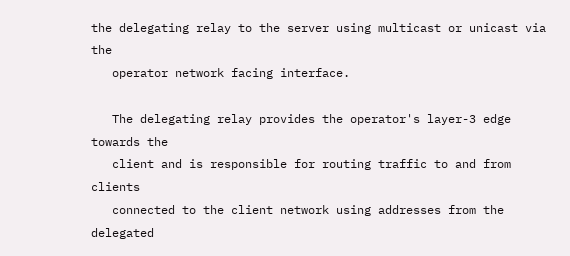the delegating relay to the server using multicast or unicast via the
   operator network facing interface.

   The delegating relay provides the operator's layer-3 edge towards the
   client and is responsible for routing traffic to and from clients
   connected to the client network using addresses from the delegated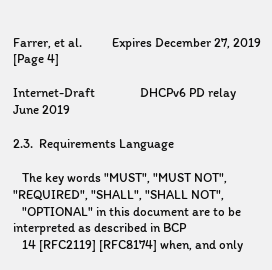Farrer, et al.          Expires December 27, 2019               [Page 4]

Internet-Draft               DHCPv6 PD relay                   June 2019

2.3.  Requirements Language

   The key words "MUST", "MUST NOT", "REQUIRED", "SHALL", "SHALL NOT",
   "OPTIONAL" in this document are to be interpreted as described in BCP
   14 [RFC2119] [RFC8174] when, and only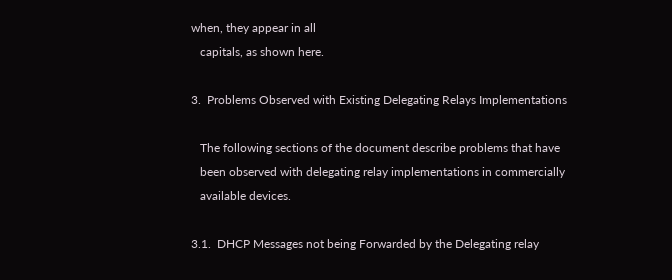when, they appear in all
   capitals, as shown here.

3.  Problems Observed with Existing Delegating Relays Implementations

   The following sections of the document describe problems that have
   been observed with delegating relay implementations in commercially
   available devices.

3.1.  DHCP Messages not being Forwarded by the Delegating relay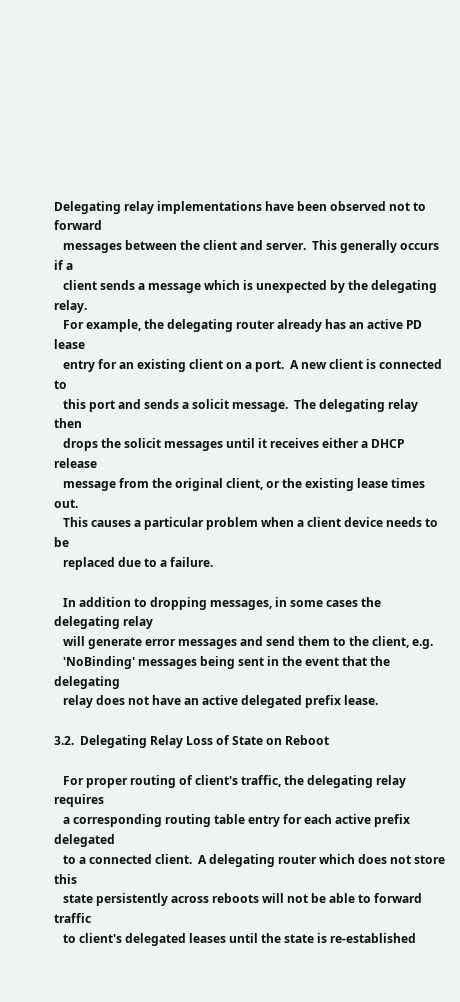Delegating relay implementations have been observed not to forward
   messages between the client and server.  This generally occurs if a
   client sends a message which is unexpected by the delegating relay.
   For example, the delegating router already has an active PD lease
   entry for an existing client on a port.  A new client is connected to
   this port and sends a solicit message.  The delegating relay then
   drops the solicit messages until it receives either a DHCP release
   message from the original client, or the existing lease times out.
   This causes a particular problem when a client device needs to be
   replaced due to a failure.

   In addition to dropping messages, in some cases the delegating relay
   will generate error messages and send them to the client, e.g.
   'NoBinding' messages being sent in the event that the delegating
   relay does not have an active delegated prefix lease.

3.2.  Delegating Relay Loss of State on Reboot

   For proper routing of client's traffic, the delegating relay requires
   a corresponding routing table entry for each active prefix delegated
   to a connected client.  A delegating router which does not store this
   state persistently across reboots will not be able to forward traffic
   to client's delegated leases until the state is re-established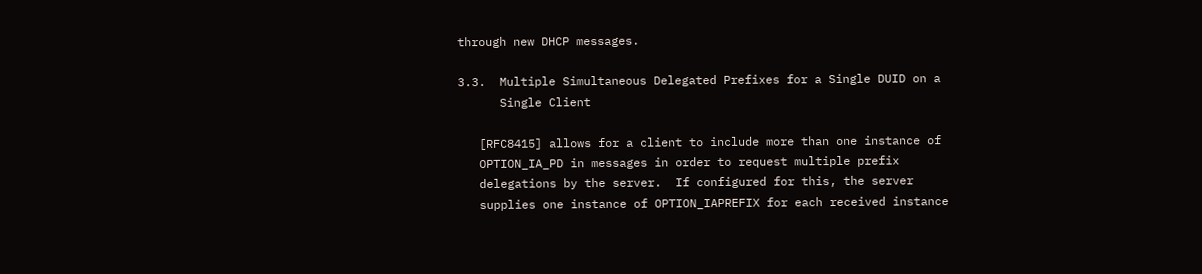through new DHCP messages.

3.3.  Multiple Simultaneous Delegated Prefixes for a Single DUID on a
      Single Client

   [RFC8415] allows for a client to include more than one instance of
   OPTION_IA_PD in messages in order to request multiple prefix
   delegations by the server.  If configured for this, the server
   supplies one instance of OPTION_IAPREFIX for each received instance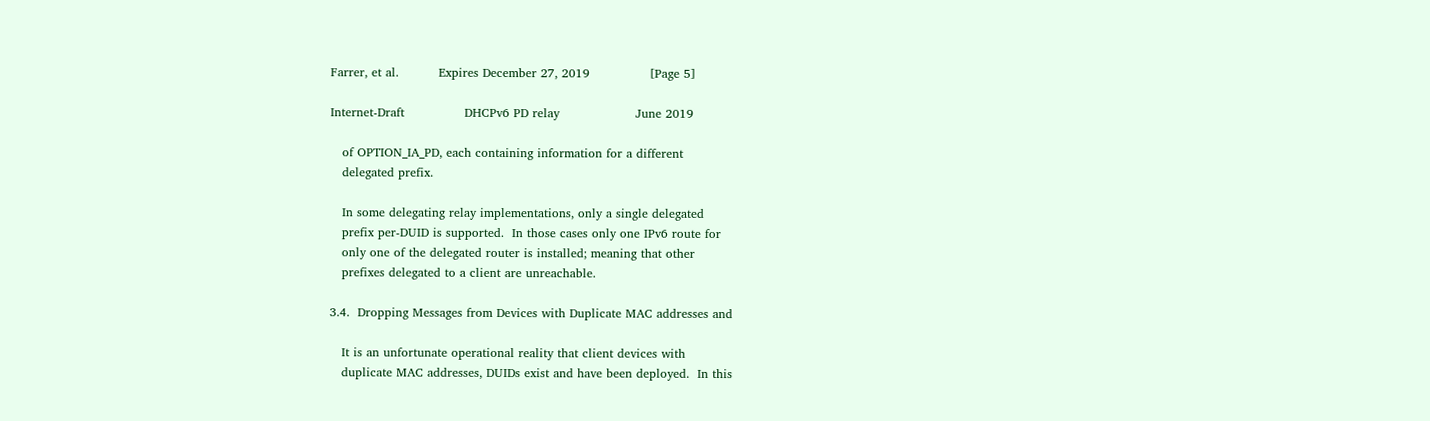Farrer, et al.          Expires December 27, 2019               [Page 5]

Internet-Draft               DHCPv6 PD relay                   June 2019

   of OPTION_IA_PD, each containing information for a different
   delegated prefix.

   In some delegating relay implementations, only a single delegated
   prefix per-DUID is supported.  In those cases only one IPv6 route for
   only one of the delegated router is installed; meaning that other
   prefixes delegated to a client are unreachable.

3.4.  Dropping Messages from Devices with Duplicate MAC addresses and

   It is an unfortunate operational reality that client devices with
   duplicate MAC addresses, DUIDs exist and have been deployed.  In this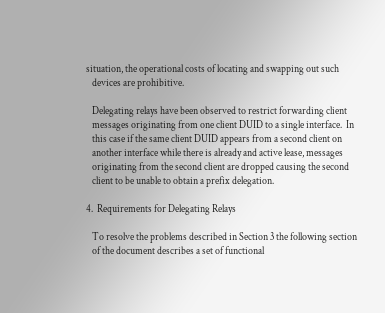situation, the operational costs of locating and swapping out such
   devices are prohibitive.

   Delegating relays have been observed to restrict forwarding client
   messages originating from one client DUID to a single interface.  In
   this case if the same client DUID appears from a second client on
   another interface while there is already and active lease, messages
   originating from the second client are dropped causing the second
   client to be unable to obtain a prefix delegation.

4.  Requirements for Delegating Relays

   To resolve the problems described in Section 3 the following section
   of the document describes a set of functional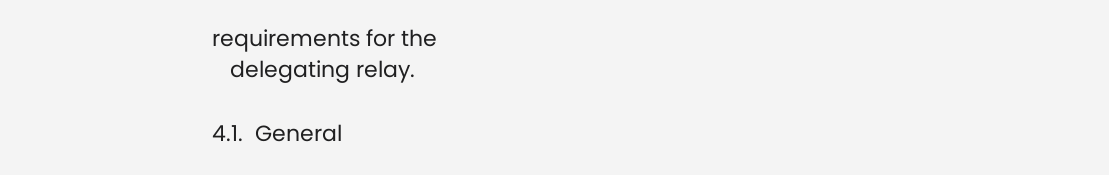requirements for the
   delegating relay.

4.1.  General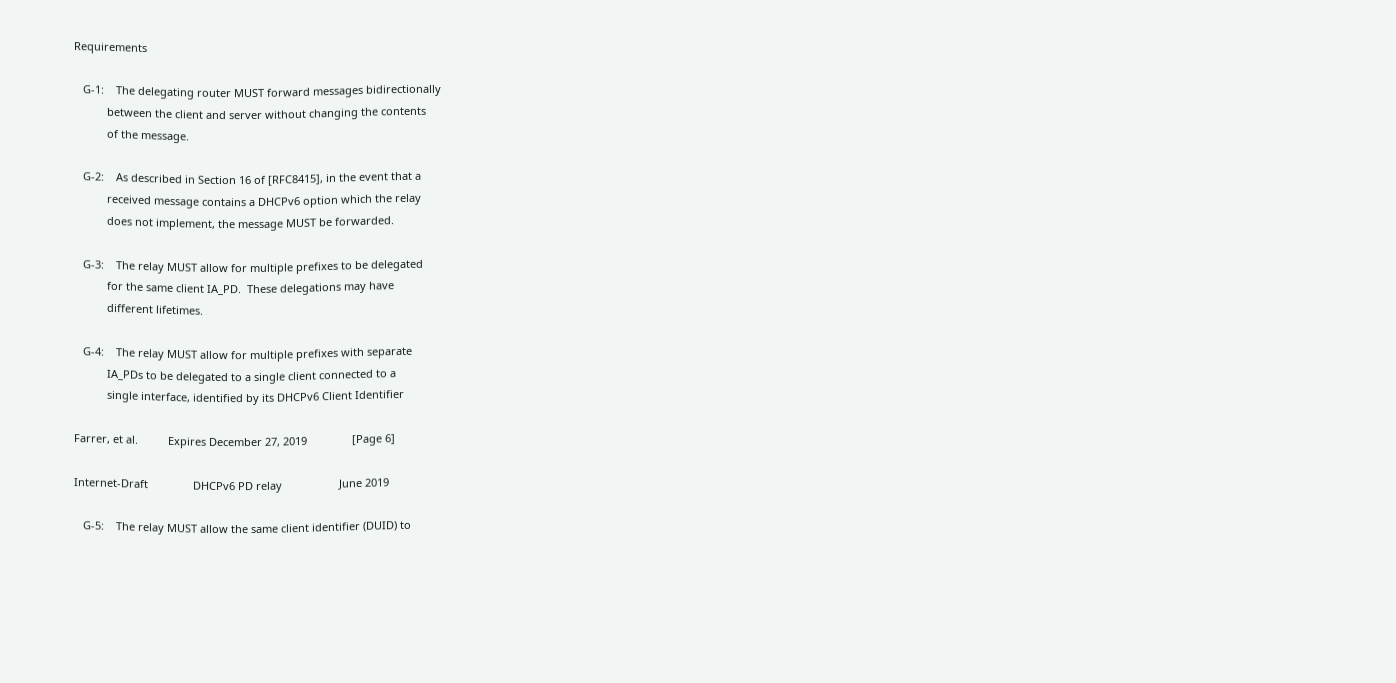Requirements

   G-1:    The delegating router MUST forward messages bidirectionally
           between the client and server without changing the contents
           of the message.

   G-2:    As described in Section 16 of [RFC8415], in the event that a
           received message contains a DHCPv6 option which the relay
           does not implement, the message MUST be forwarded.

   G-3:    The relay MUST allow for multiple prefixes to be delegated
           for the same client IA_PD.  These delegations may have
           different lifetimes.

   G-4:    The relay MUST allow for multiple prefixes with separate
           IA_PDs to be delegated to a single client connected to a
           single interface, identified by its DHCPv6 Client Identifier

Farrer, et al.          Expires December 27, 2019               [Page 6]

Internet-Draft               DHCPv6 PD relay                   June 2019

   G-5:    The relay MUST allow the same client identifier (DUID) to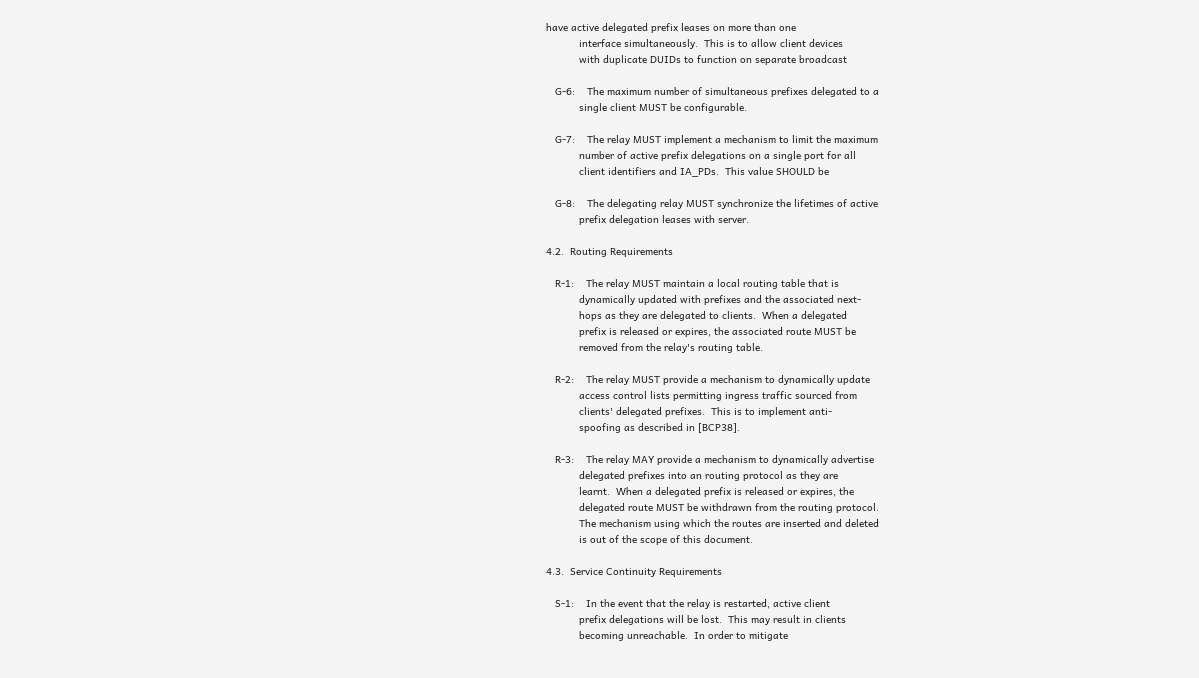have active delegated prefix leases on more than one
           interface simultaneously.  This is to allow client devices
           with duplicate DUIDs to function on separate broadcast

   G-6:    The maximum number of simultaneous prefixes delegated to a
           single client MUST be configurable.

   G-7:    The relay MUST implement a mechanism to limit the maximum
           number of active prefix delegations on a single port for all
           client identifiers and IA_PDs.  This value SHOULD be

   G-8:    The delegating relay MUST synchronize the lifetimes of active
           prefix delegation leases with server.

4.2.  Routing Requirements

   R-1:    The relay MUST maintain a local routing table that is
           dynamically updated with prefixes and the associated next-
           hops as they are delegated to clients.  When a delegated
           prefix is released or expires, the associated route MUST be
           removed from the relay's routing table.

   R-2:    The relay MUST provide a mechanism to dynamically update
           access control lists permitting ingress traffic sourced from
           clients' delegated prefixes.  This is to implement anti-
           spoofing as described in [BCP38].

   R-3:    The relay MAY provide a mechanism to dynamically advertise
           delegated prefixes into an routing protocol as they are
           learnt.  When a delegated prefix is released or expires, the
           delegated route MUST be withdrawn from the routing protocol.
           The mechanism using which the routes are inserted and deleted
           is out of the scope of this document.

4.3.  Service Continuity Requirements

   S-1:    In the event that the relay is restarted, active client
           prefix delegations will be lost.  This may result in clients
           becoming unreachable.  In order to mitigate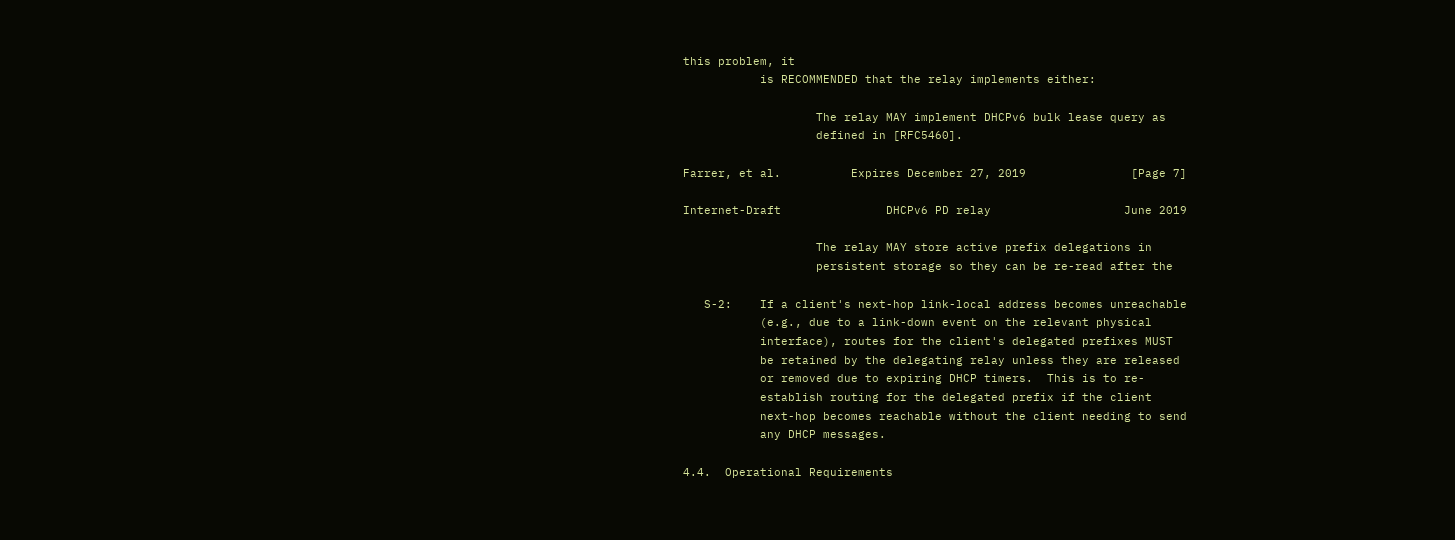this problem, it
           is RECOMMENDED that the relay implements either:

                   The relay MAY implement DHCPv6 bulk lease query as
                   defined in [RFC5460].

Farrer, et al.          Expires December 27, 2019               [Page 7]

Internet-Draft               DHCPv6 PD relay                   June 2019

                   The relay MAY store active prefix delegations in
                   persistent storage so they can be re-read after the

   S-2:    If a client's next-hop link-local address becomes unreachable
           (e.g., due to a link-down event on the relevant physical
           interface), routes for the client's delegated prefixes MUST
           be retained by the delegating relay unless they are released
           or removed due to expiring DHCP timers.  This is to re-
           establish routing for the delegated prefix if the client
           next-hop becomes reachable without the client needing to send
           any DHCP messages.

4.4.  Operational Requirements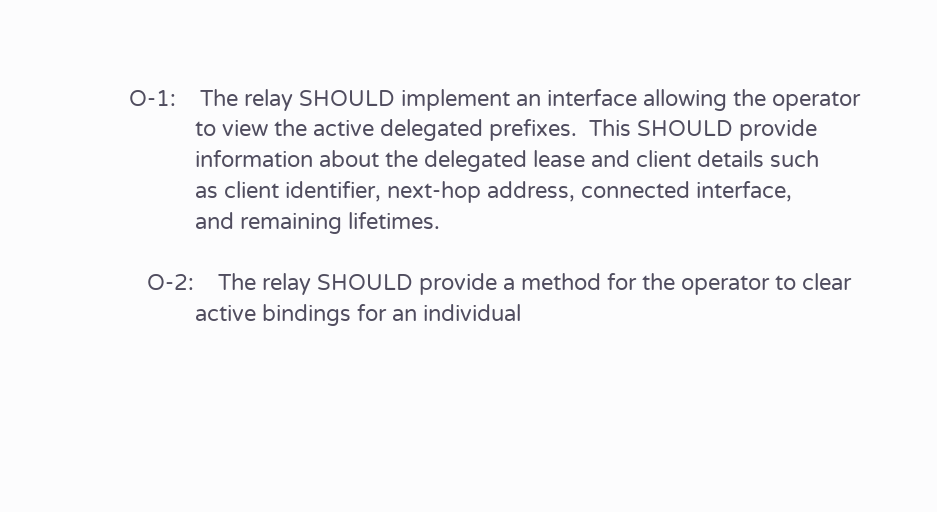O-1:    The relay SHOULD implement an interface allowing the operator
           to view the active delegated prefixes.  This SHOULD provide
           information about the delegated lease and client details such
           as client identifier, next-hop address, connected interface,
           and remaining lifetimes.

   O-2:    The relay SHOULD provide a method for the operator to clear
           active bindings for an individual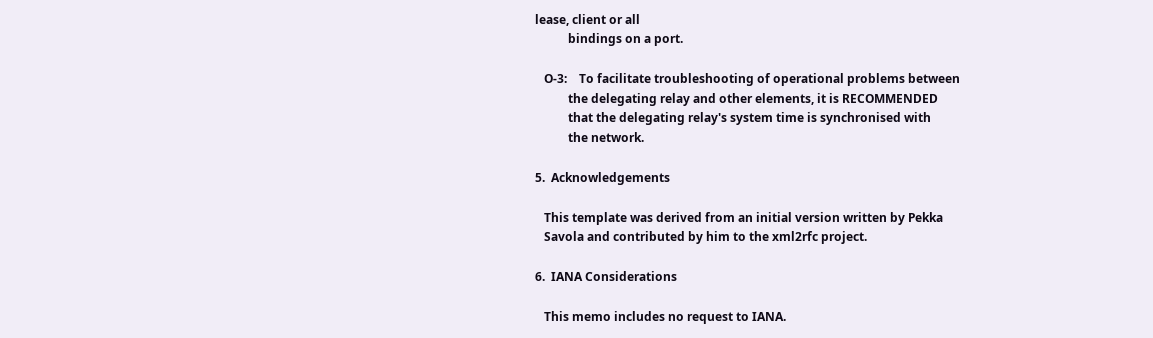lease, client or all
           bindings on a port.

   O-3:    To facilitate troubleshooting of operational problems between
           the delegating relay and other elements, it is RECOMMENDED
           that the delegating relay's system time is synchronised with
           the network.

5.  Acknowledgements

   This template was derived from an initial version written by Pekka
   Savola and contributed by him to the xml2rfc project.

6.  IANA Considerations

   This memo includes no request to IANA.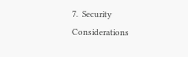7.  Security Considerations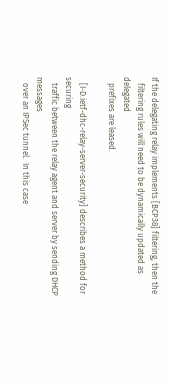If the delegating relay implements [BCP38] filtering, then the
   filtering rules will need to be dynamically updated as delegated
   prefixes are leased.

   [I-D.ietf-dhc-relay-server-security] describes a method for securing
   traffic between the relay agent and server by sending DHCP messages
   over an IPSec tunnel.  In this case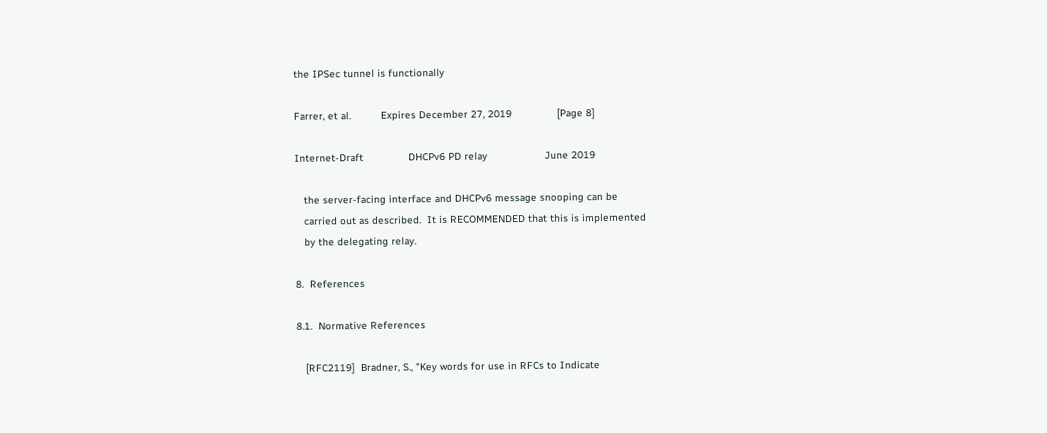the IPSec tunnel is functionally

Farrer, et al.          Expires December 27, 2019               [Page 8]

Internet-Draft               DHCPv6 PD relay                   June 2019

   the server-facing interface and DHCPv6 message snooping can be
   carried out as described.  It is RECOMMENDED that this is implemented
   by the delegating relay.

8.  References

8.1.  Normative References

   [RFC2119]  Bradner, S., "Key words for use in RFCs to Indicate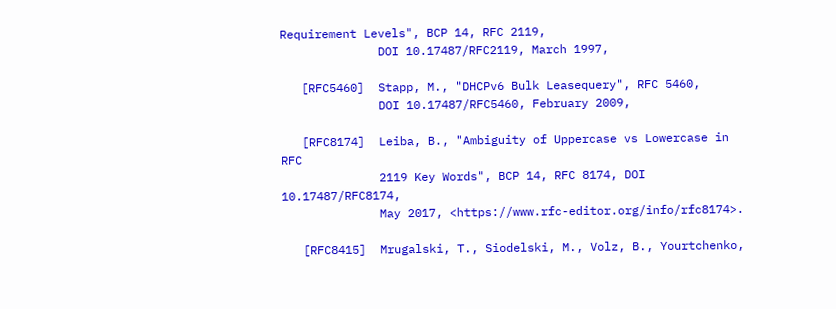Requirement Levels", BCP 14, RFC 2119,
              DOI 10.17487/RFC2119, March 1997,

   [RFC5460]  Stapp, M., "DHCPv6 Bulk Leasequery", RFC 5460,
              DOI 10.17487/RFC5460, February 2009,

   [RFC8174]  Leiba, B., "Ambiguity of Uppercase vs Lowercase in RFC
              2119 Key Words", BCP 14, RFC 8174, DOI 10.17487/RFC8174,
              May 2017, <https://www.rfc-editor.org/info/rfc8174>.

   [RFC8415]  Mrugalski, T., Siodelski, M., Volz, B., Yourtchenko,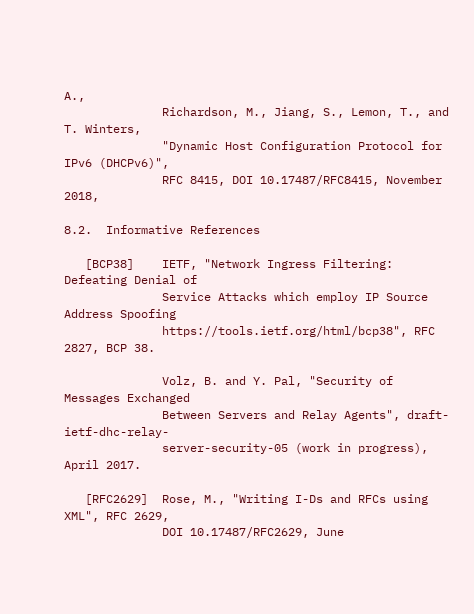A.,
              Richardson, M., Jiang, S., Lemon, T., and T. Winters,
              "Dynamic Host Configuration Protocol for IPv6 (DHCPv6)",
              RFC 8415, DOI 10.17487/RFC8415, November 2018,

8.2.  Informative References

   [BCP38]    IETF, "Network Ingress Filtering: Defeating Denial of
              Service Attacks which employ IP Source Address Spoofing
              https://tools.ietf.org/html/bcp38", RFC 2827, BCP 38.

              Volz, B. and Y. Pal, "Security of Messages Exchanged
              Between Servers and Relay Agents", draft-ietf-dhc-relay-
              server-security-05 (work in progress), April 2017.

   [RFC2629]  Rose, M., "Writing I-Ds and RFCs using XML", RFC 2629,
              DOI 10.17487/RFC2629, June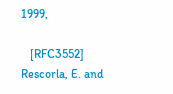1999,

   [RFC3552]  Rescorla, E. and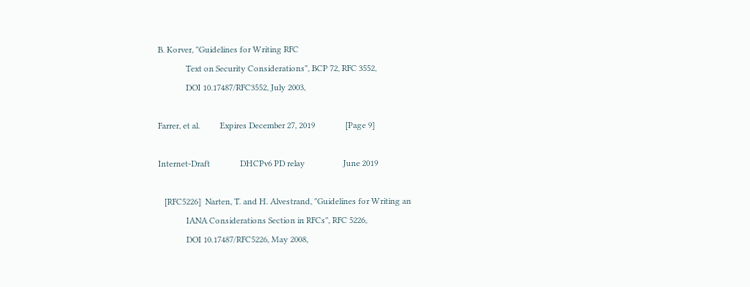B. Korver, "Guidelines for Writing RFC
              Text on Security Considerations", BCP 72, RFC 3552,
              DOI 10.17487/RFC3552, July 2003,

Farrer, et al.          Expires December 27, 2019               [Page 9]

Internet-Draft               DHCPv6 PD relay                   June 2019

   [RFC5226]  Narten, T. and H. Alvestrand, "Guidelines for Writing an
              IANA Considerations Section in RFCs", RFC 5226,
              DOI 10.17487/RFC5226, May 2008,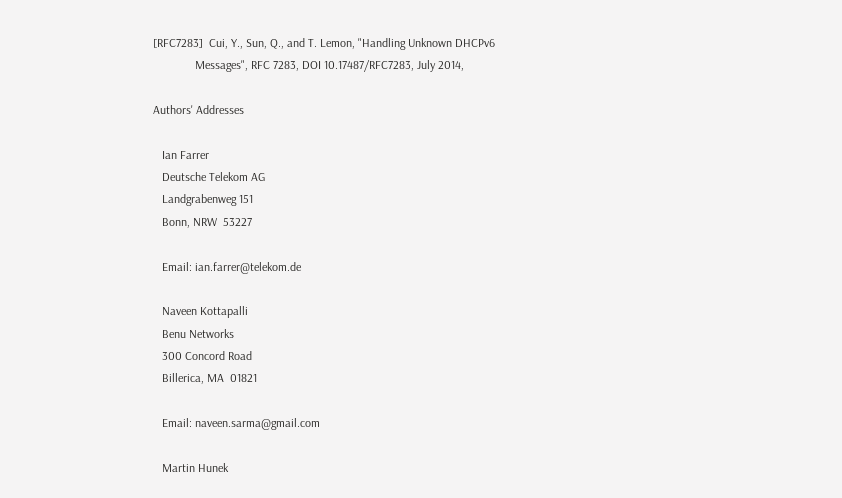[RFC7283]  Cui, Y., Sun, Q., and T. Lemon, "Handling Unknown DHCPv6
              Messages", RFC 7283, DOI 10.17487/RFC7283, July 2014,

Authors' Addresses

   Ian Farrer
   Deutsche Telekom AG
   Landgrabenweg 151
   Bonn, NRW  53227

   Email: ian.farrer@telekom.de

   Naveen Kottapalli
   Benu Networks
   300 Concord Road
   Billerica, MA  01821

   Email: naveen.sarma@gmail.com

   Martin Hunek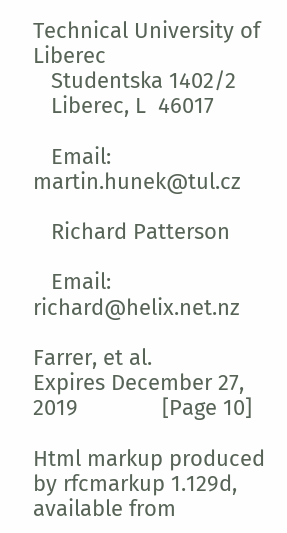Technical University of Liberec
   Studentska 1402/2
   Liberec, L  46017

   Email: martin.hunek@tul.cz

   Richard Patterson

   Email: richard@helix.net.nz

Farrer, et al.          Expires December 27, 2019              [Page 10]

Html markup produced by rfcmarkup 1.129d, available from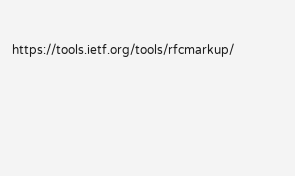https://tools.ietf.org/tools/rfcmarkup/